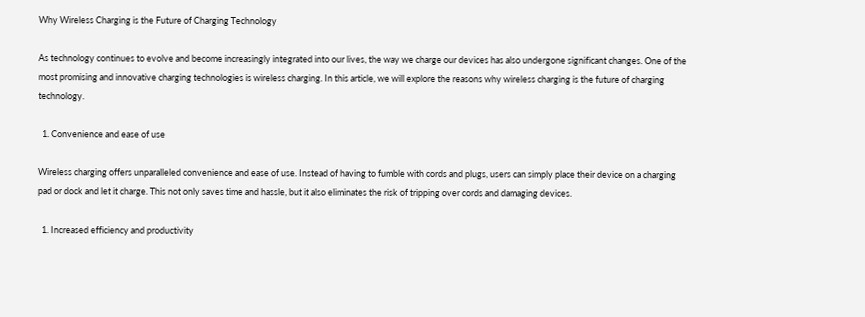Why Wireless Charging is the Future of Charging Technology

As technology continues to evolve and become increasingly integrated into our lives, the way we charge our devices has also undergone significant changes. One of the most promising and innovative charging technologies is wireless charging. In this article, we will explore the reasons why wireless charging is the future of charging technology.

  1. Convenience and ease of use

Wireless charging offers unparalleled convenience and ease of use. Instead of having to fumble with cords and plugs, users can simply place their device on a charging pad or dock and let it charge. This not only saves time and hassle, but it also eliminates the risk of tripping over cords and damaging devices.

  1. Increased efficiency and productivity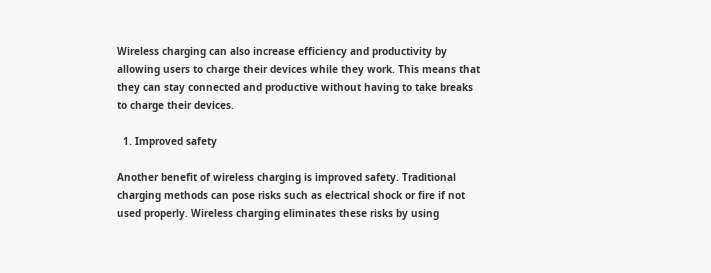Wireless charging can also increase efficiency and productivity by allowing users to charge their devices while they work. This means that they can stay connected and productive without having to take breaks to charge their devices.

  1. Improved safety

Another benefit of wireless charging is improved safety. Traditional charging methods can pose risks such as electrical shock or fire if not used properly. Wireless charging eliminates these risks by using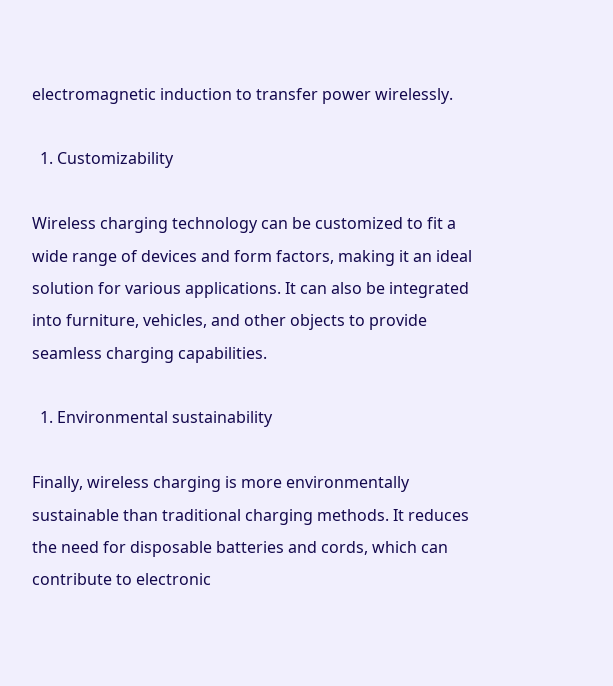electromagnetic induction to transfer power wirelessly.

  1. Customizability

Wireless charging technology can be customized to fit a wide range of devices and form factors, making it an ideal solution for various applications. It can also be integrated into furniture, vehicles, and other objects to provide seamless charging capabilities.

  1. Environmental sustainability

Finally, wireless charging is more environmentally sustainable than traditional charging methods. It reduces the need for disposable batteries and cords, which can contribute to electronic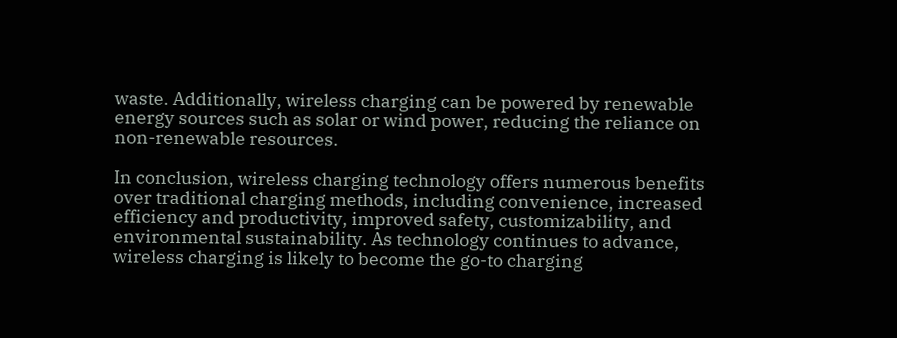waste. Additionally, wireless charging can be powered by renewable energy sources such as solar or wind power, reducing the reliance on non-renewable resources.

In conclusion, wireless charging technology offers numerous benefits over traditional charging methods, including convenience, increased efficiency and productivity, improved safety, customizability, and environmental sustainability. As technology continues to advance, wireless charging is likely to become the go-to charging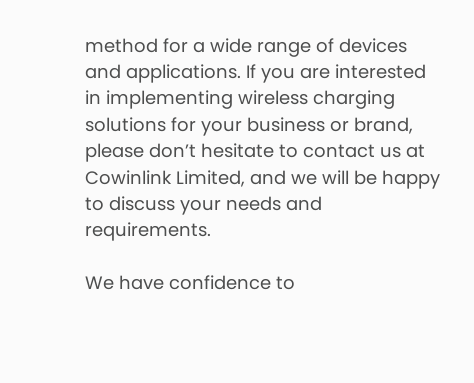method for a wide range of devices and applications. If you are interested in implementing wireless charging solutions for your business or brand, please don’t hesitate to contact us at Cowinlink Limited, and we will be happy to discuss your needs and requirements.

We have confidence to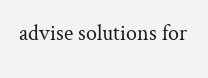advise solutions for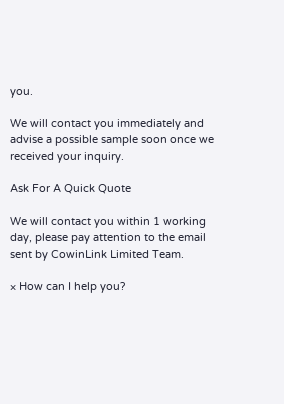you.

We will contact you immediately and advise a possible sample soon once we received your inquiry.

Ask For A Quick Quote

We will contact you within 1 working day, please pay attention to the email sent by CowinLink Limited Team.

× How can I help you?